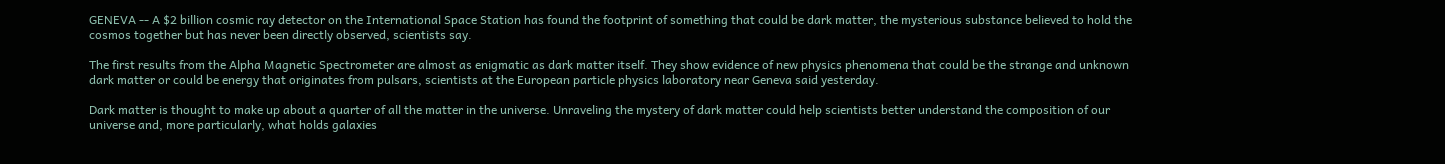GENEVA -- A $2 billion cosmic ray detector on the International Space Station has found the footprint of something that could be dark matter, the mysterious substance believed to hold the cosmos together but has never been directly observed, scientists say.

The first results from the Alpha Magnetic Spectrometer are almost as enigmatic as dark matter itself. They show evidence of new physics phenomena that could be the strange and unknown dark matter or could be energy that originates from pulsars, scientists at the European particle physics laboratory near Geneva said yesterday.

Dark matter is thought to make up about a quarter of all the matter in the universe. Unraveling the mystery of dark matter could help scientists better understand the composition of our universe and, more particularly, what holds galaxies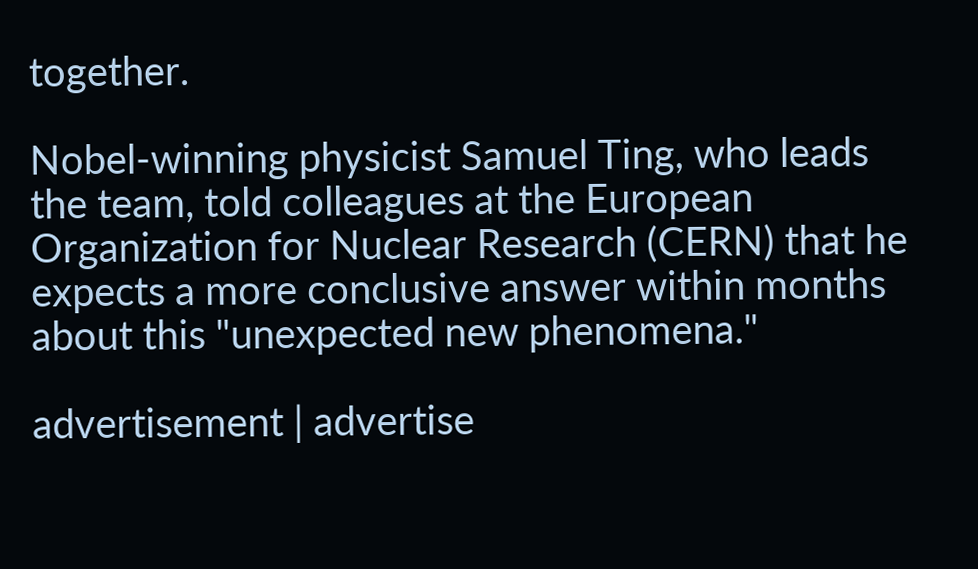together.

Nobel-winning physicist Samuel Ting, who leads the team, told colleagues at the European Organization for Nuclear Research (CERN) that he expects a more conclusive answer within months about this "unexpected new phenomena."

advertisement | advertise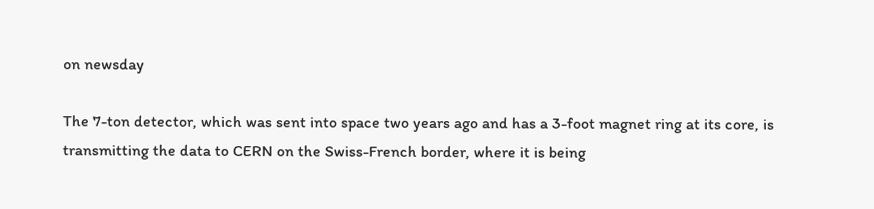on newsday

The 7-ton detector, which was sent into space two years ago and has a 3-foot magnet ring at its core, is transmitting the data to CERN on the Swiss-French border, where it is being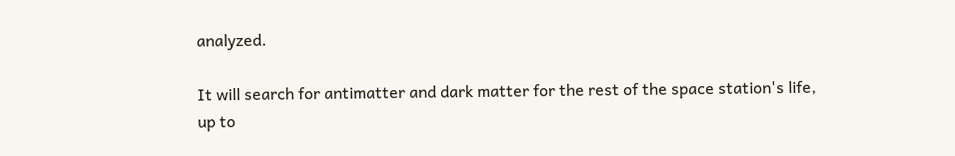analyzed.

It will search for antimatter and dark matter for the rest of the space station's life, up to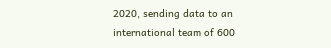2020, sending data to an international team of 600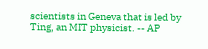scientists in Geneva that is led by Ting, an MIT physicist. -- AP